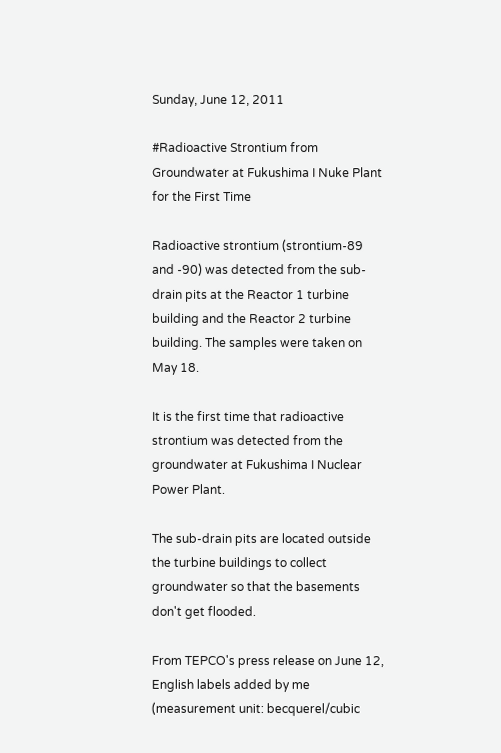Sunday, June 12, 2011

#Radioactive Strontium from Groundwater at Fukushima I Nuke Plant for the First Time

Radioactive strontium (strontium-89 and -90) was detected from the sub-drain pits at the Reactor 1 turbine building and the Reactor 2 turbine building. The samples were taken on May 18.

It is the first time that radioactive strontium was detected from the groundwater at Fukushima I Nuclear Power Plant.

The sub-drain pits are located outside the turbine buildings to collect groundwater so that the basements don't get flooded.

From TEPCO's press release on June 12, English labels added by me (measurement unit: becquerel/cubic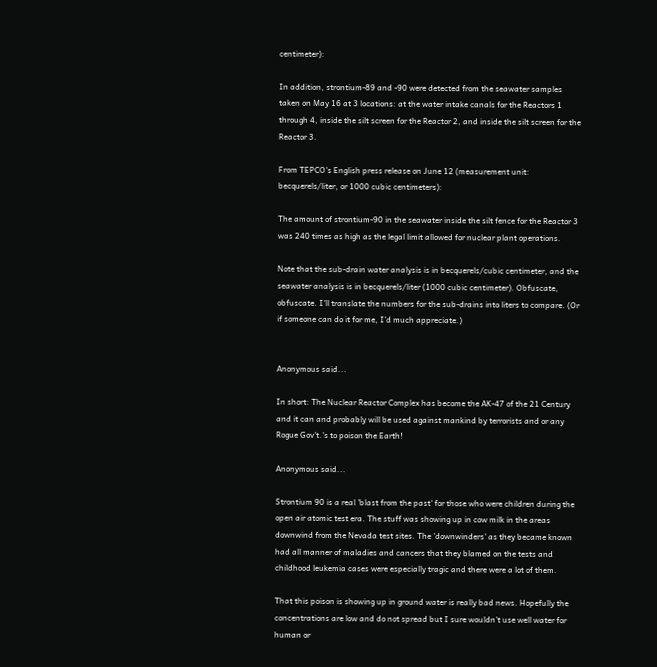centimeter):

In addition, strontium-89 and -90 were detected from the seawater samples taken on May 16 at 3 locations: at the water intake canals for the Reactors 1 through 4, inside the silt screen for the Reactor 2, and inside the silt screen for the Reactor 3.

From TEPCO's English press release on June 12 (measurement unit: becquerels/liter, or 1000 cubic centimeters):

The amount of strontium-90 in the seawater inside the silt fence for the Reactor 3 was 240 times as high as the legal limit allowed for nuclear plant operations.

Note that the sub-drain water analysis is in becquerels/cubic centimeter, and the seawater analysis is in becquerels/liter (1000 cubic centimeter). Obfuscate, obfuscate. I'll translate the numbers for the sub-drains into liters to compare. (Or if someone can do it for me, I'd much appreciate.)


Anonymous said...

In short: The Nuclear Reactor Complex has become the AK-47 of the 21 Century and it can and probably will be used against mankind by terrorists and or any Rogue Gov't.'s to poison the Earth!

Anonymous said...

Strontium 90 is a real 'blast from the past' for those who were children during the open air atomic test era. The stuff was showing up in cow milk in the areas downwind from the Nevada test sites. The 'downwinders' as they became known had all manner of maladies and cancers that they blamed on the tests and childhood leukemia cases were especially tragic and there were a lot of them.

That this poison is showing up in ground water is really bad news. Hopefully the concentrations are low and do not spread but I sure wouldn't use well water for human or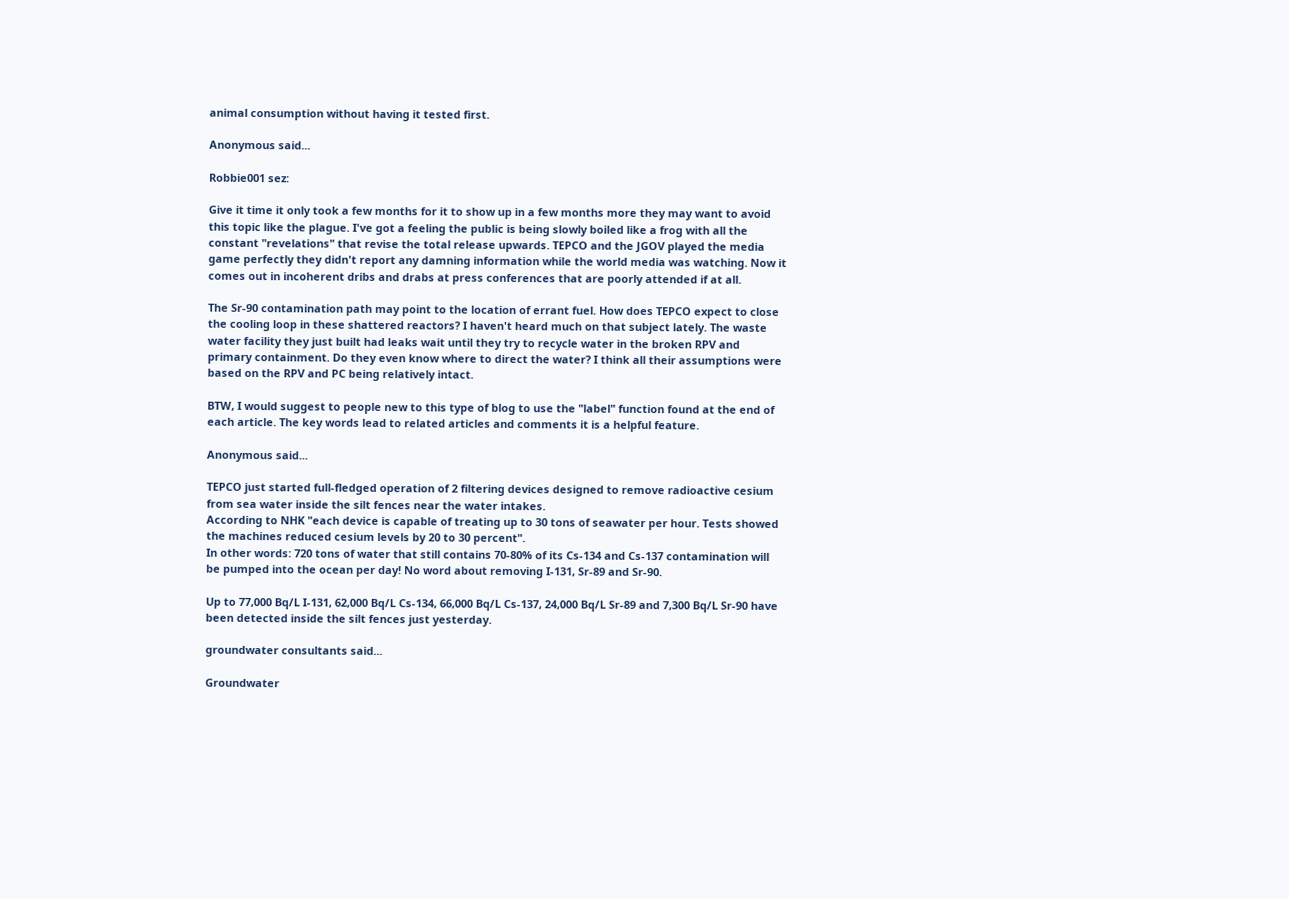animal consumption without having it tested first.

Anonymous said...

Robbie001 sez:

Give it time it only took a few months for it to show up in a few months more they may want to avoid this topic like the plague. I've got a feeling the public is being slowly boiled like a frog with all the constant "revelations" that revise the total release upwards. TEPCO and the JGOV played the media game perfectly they didn't report any damning information while the world media was watching. Now it comes out in incoherent dribs and drabs at press conferences that are poorly attended if at all.

The Sr-90 contamination path may point to the location of errant fuel. How does TEPCO expect to close the cooling loop in these shattered reactors? I haven't heard much on that subject lately. The waste water facility they just built had leaks wait until they try to recycle water in the broken RPV and primary containment. Do they even know where to direct the water? I think all their assumptions were based on the RPV and PC being relatively intact.

BTW, I would suggest to people new to this type of blog to use the "label" function found at the end of each article. The key words lead to related articles and comments it is a helpful feature.

Anonymous said...

TEPCO just started full-fledged operation of 2 filtering devices designed to remove radioactive cesium from sea water inside the silt fences near the water intakes.
According to NHK "each device is capable of treating up to 30 tons of seawater per hour. Tests showed the machines reduced cesium levels by 20 to 30 percent".
In other words: 720 tons of water that still contains 70-80% of its Cs-134 and Cs-137 contamination will be pumped into the ocean per day! No word about removing I-131, Sr-89 and Sr-90.

Up to 77,000 Bq/L I-131, 62,000 Bq/L Cs-134, 66,000 Bq/L Cs-137, 24,000 Bq/L Sr-89 and 7,300 Bq/L Sr-90 have been detected inside the silt fences just yesterday.

groundwater consultants said...

Groundwater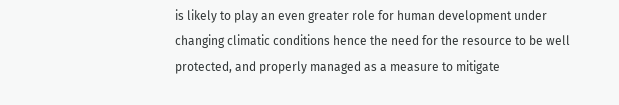is likely to play an even greater role for human development under changing climatic conditions hence the need for the resource to be well protected, and properly managed as a measure to mitigate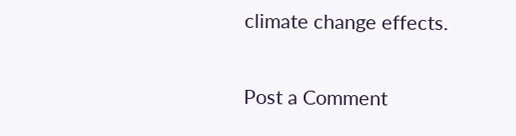climate change effects.

Post a Comment